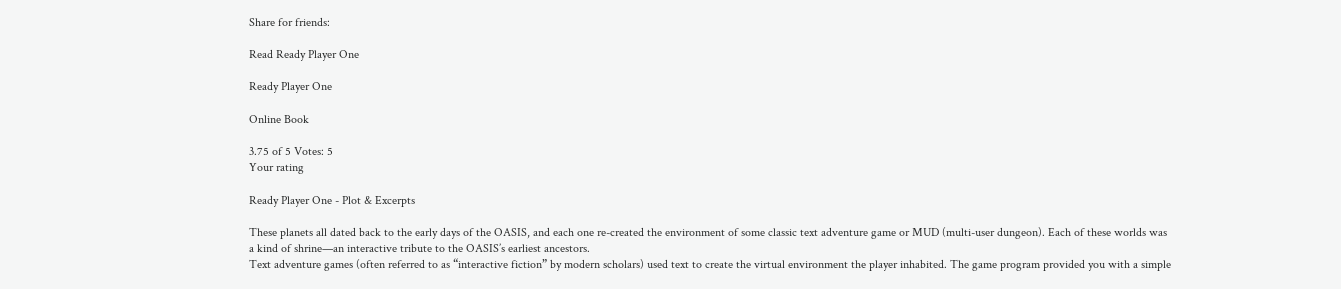Share for friends:

Read Ready Player One

Ready Player One

Online Book

3.75 of 5 Votes: 5
Your rating

Ready Player One - Plot & Excerpts

These planets all dated back to the early days of the OASIS, and each one re-created the environment of some classic text adventure game or MUD (multi-user dungeon). Each of these worlds was a kind of shrine—an interactive tribute to the OASIS’s earliest ancestors.
Text adventure games (often referred to as “interactive fiction” by modern scholars) used text to create the virtual environment the player inhabited. The game program provided you with a simple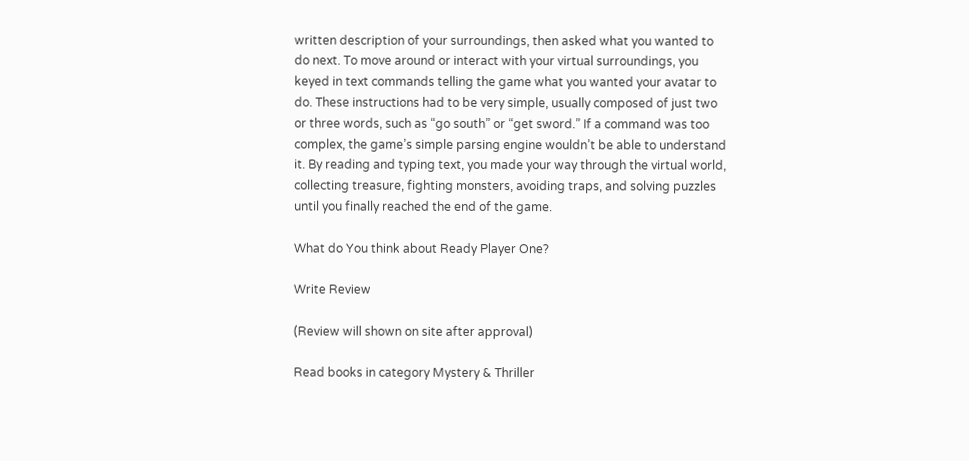written description of your surroundings, then asked what you wanted to do next. To move around or interact with your virtual surroundings, you keyed in text commands telling the game what you wanted your avatar to do. These instructions had to be very simple, usually composed of just two or three words, such as “go south” or “get sword.” If a command was too complex, the game’s simple parsing engine wouldn’t be able to understand it. By reading and typing text, you made your way through the virtual world, collecting treasure, fighting monsters, avoiding traps, and solving puzzles until you finally reached the end of the game.

What do You think about Ready Player One?

Write Review

(Review will shown on site after approval)

Read books in category Mystery & Thriller